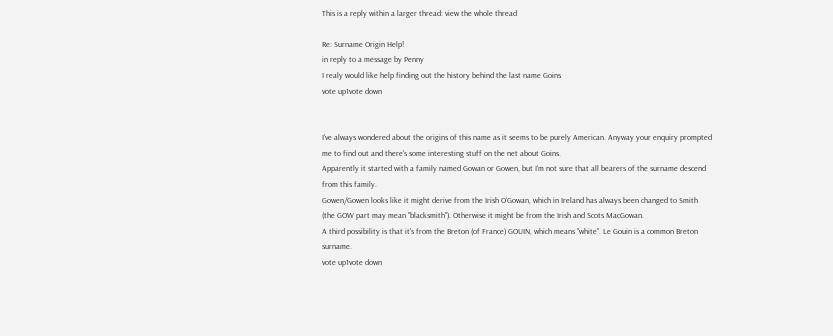This is a reply within a larger thread: view the whole thread

Re: Surname Origin Help!
in reply to a message by Penny
I realy would like help finding out the history behind the last name Goins
vote up1vote down


I've always wondered about the origins of this name as it seems to be purely American. Anyway your enquiry prompted me to find out and there's some interesting stuff on the net about Goins.
Apparently it started with a family named Gowan or Gowen, but I'm not sure that all bearers of the surname descend from this family.
Gowen/Gowen looks like it might derive from the Irish O'Gowan, which in Ireland has always been changed to Smith (the GOW part may mean "blacksmith"). Otherwise it might be from the Irish and Scots MacGowan.
A third possibility is that it's from the Breton (of France) GOUIN, which means "white". Le Gouin is a common Breton surname.
vote up1vote down